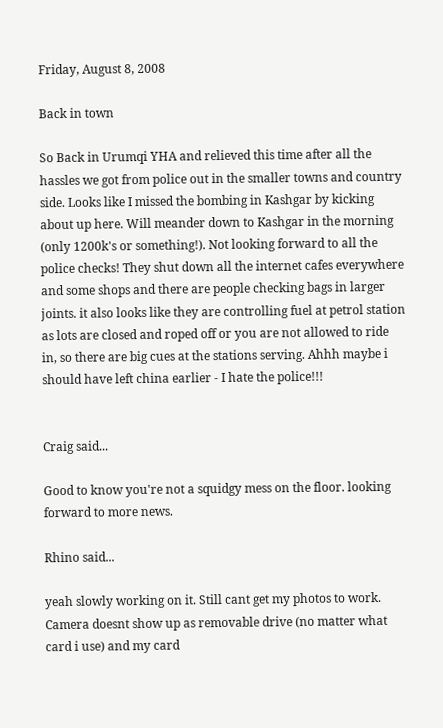Friday, August 8, 2008

Back in town

So Back in Urumqi YHA and relieved this time after all the hassles we got from police out in the smaller towns and country side. Looks like I missed the bombing in Kashgar by kicking about up here. Will meander down to Kashgar in the morning (only 1200k's or something!). Not looking forward to all the police checks! They shut down all the internet cafes everywhere and some shops and there are people checking bags in larger joints. it also looks like they are controlling fuel at petrol station as lots are closed and roped off or you are not allowed to ride in, so there are big cues at the stations serving. Ahhh maybe i should have left china earlier - I hate the police!!!


Craig said...

Good to know you're not a squidgy mess on the floor. looking forward to more news.

Rhino said...

yeah slowly working on it. Still cant get my photos to work. Camera doesnt show up as removable drive (no matter what card i use) and my card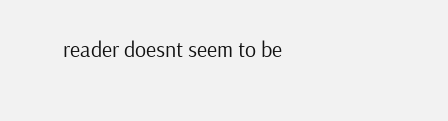reader doesnt seem to be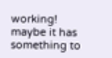working! maybe it has something to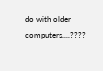do with older computers....????